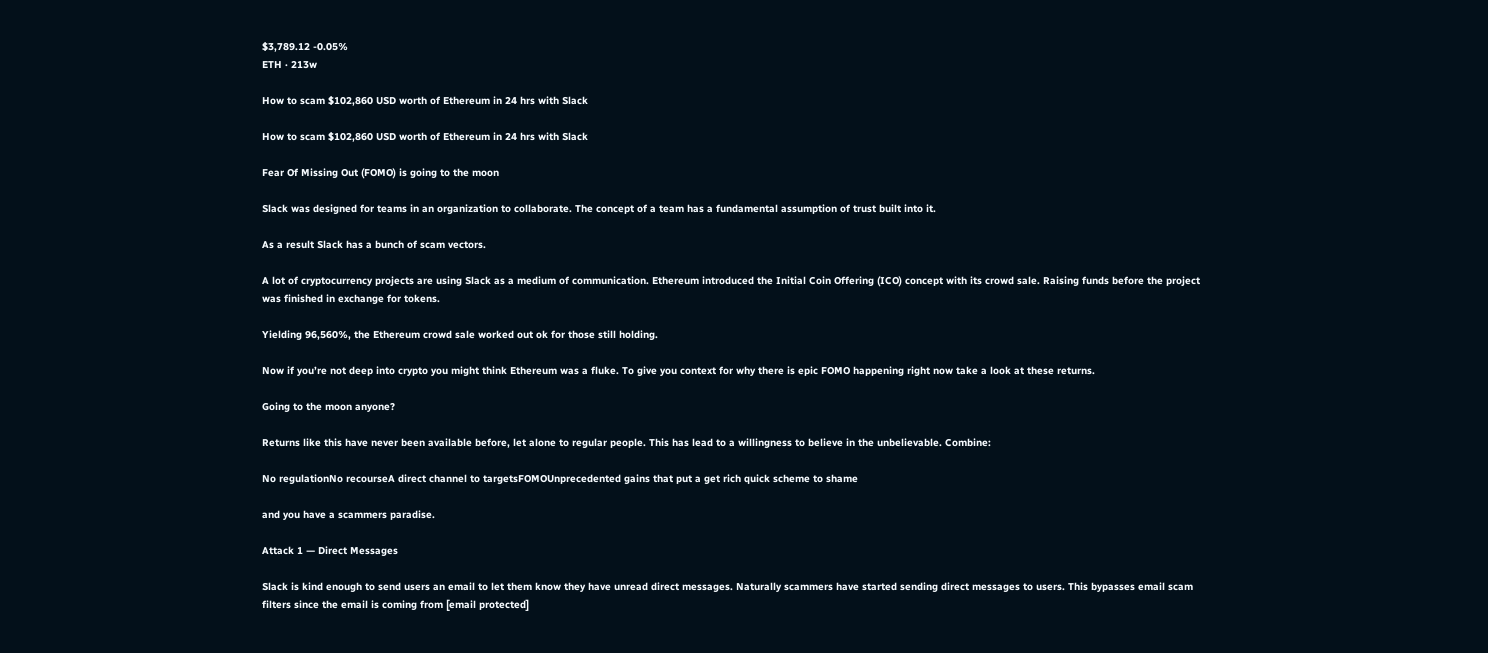$3,789.12 -0.05%
ETH · 213w

How to scam $102,860 USD worth of Ethereum in 24 hrs with Slack

How to scam $102,860 USD worth of Ethereum in 24 hrs with Slack

Fear Of Missing Out (FOMO) is going to the moon

Slack was designed for teams in an organization to collaborate. The concept of a team has a fundamental assumption of trust built into it.

As a result Slack has a bunch of scam vectors.

A lot of cryptocurrency projects are using Slack as a medium of communication. Ethereum introduced the Initial Coin Offering (ICO) concept with its crowd sale. Raising funds before the project was finished in exchange for tokens.

Yielding 96,560%, the Ethereum crowd sale worked out ok for those still holding.

Now if you’re not deep into crypto you might think Ethereum was a fluke. To give you context for why there is epic FOMO happening right now take a look at these returns.

Going to the moon anyone?

Returns like this have never been available before, let alone to regular people. This has lead to a willingness to believe in the unbelievable. Combine:

No regulationNo recourseA direct channel to targetsFOMOUnprecedented gains that put a get rich quick scheme to shame

and you have a scammers paradise.

Attack 1 — Direct Messages

Slack is kind enough to send users an email to let them know they have unread direct messages. Naturally scammers have started sending direct messages to users. This bypasses email scam filters since the email is coming from [email protected]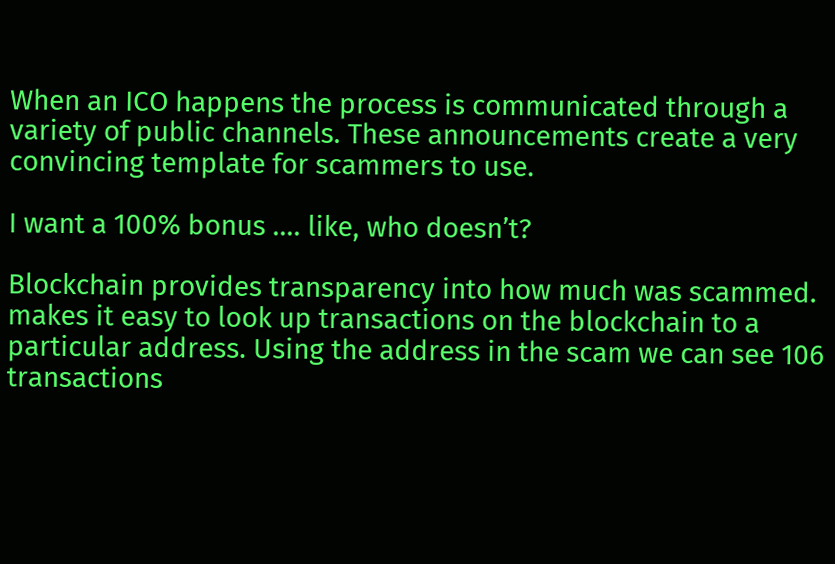When an ICO happens the process is communicated through a variety of public channels. These announcements create a very convincing template for scammers to use.

I want a 100% bonus …. like, who doesn’t?

Blockchain provides transparency into how much was scammed. makes it easy to look up transactions on the blockchain to a particular address. Using the address in the scam we can see 106 transactions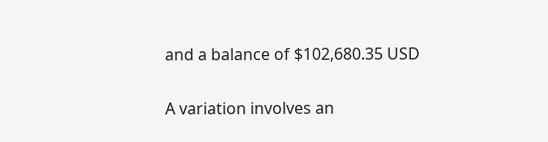and a balance of $102,680.35 USD

A variation involves an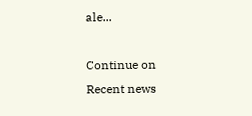ale...

Continue on
Recent news